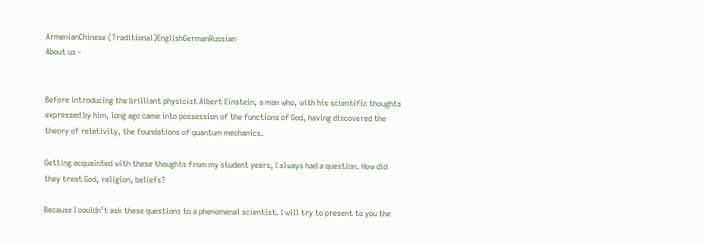ArmenianChinese (Traditional)EnglishGermanRussian
About us -


Before introducing the brilliant physicist Albert Einstein, a man who, with his scientific thoughts expressed by him, long ago came into possession of the functions of God, having discovered the theory of relativity, the foundations of quantum mechanics.

Getting acquainted with these thoughts from my student years, I always had a question. How did they treat God, religion, beliefs?

Because I couldn’t ask these questions to a phenomenal scientist. I will try to present to you the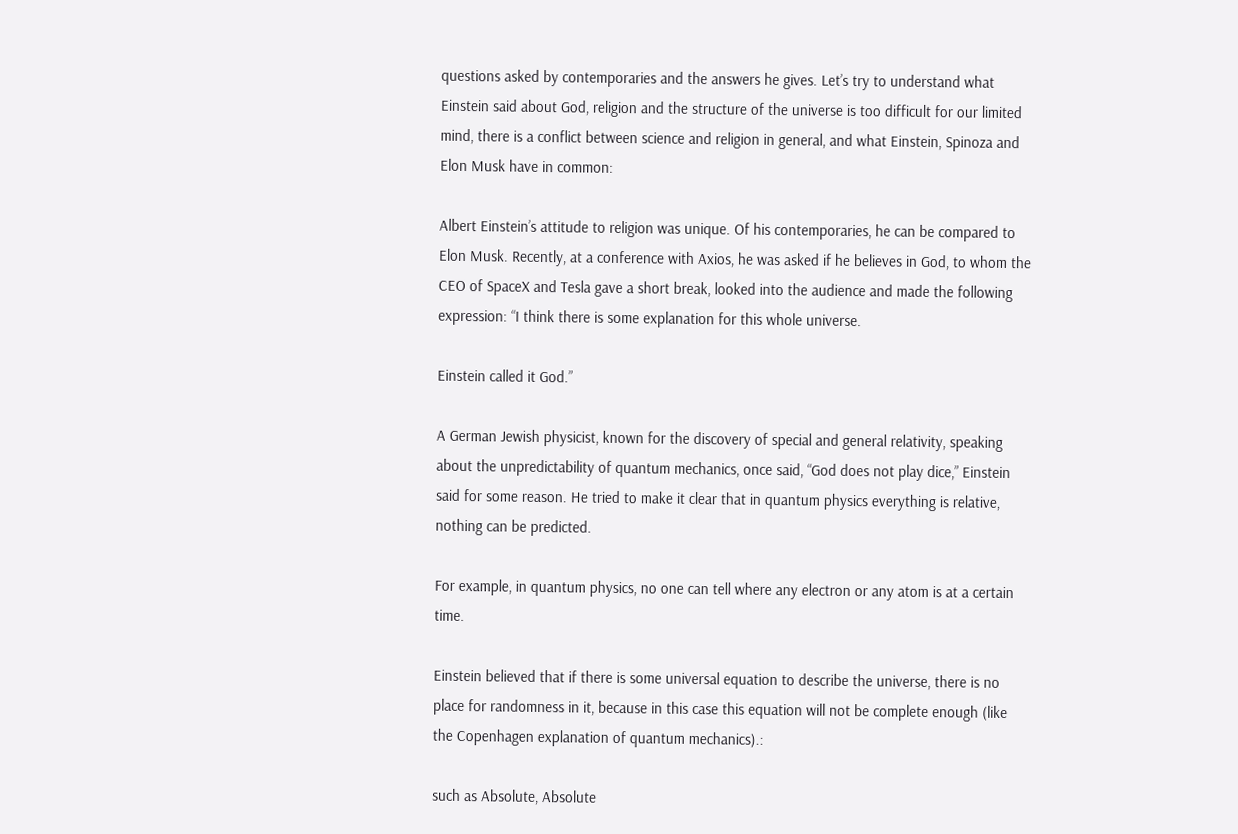questions asked by contemporaries and the answers he gives. Let’s try to understand what Einstein said about God, religion and the structure of the universe is too difficult for our limited mind, there is a conflict between science and religion in general, and what Einstein, Spinoza and Elon Musk have in common:

Albert Einstein’s attitude to religion was unique. Of his contemporaries, he can be compared to Elon Musk. Recently, at a conference with Axios, he was asked if he believes in God, to whom the CEO of SpaceX and Tesla gave a short break, looked into the audience and made the following expression: “I think there is some explanation for this whole universe.

Einstein called it God.”

A German Jewish physicist, known for the discovery of special and general relativity, speaking about the unpredictability of quantum mechanics, once said, “God does not play dice,” Einstein said for some reason. He tried to make it clear that in quantum physics everything is relative, nothing can be predicted.

For example, in quantum physics, no one can tell where any electron or any atom is at a certain time.

Einstein believed that if there is some universal equation to describe the universe, there is no place for randomness in it, because in this case this equation will not be complete enough (like the Copenhagen explanation of quantum mechanics).:

such as Absolute, Absolute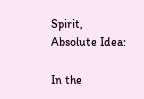Spirit, Absolute Idea:

In the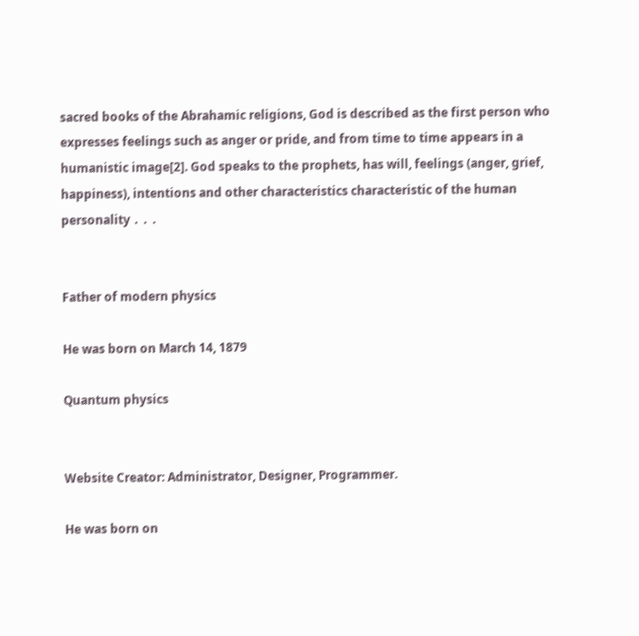sacred books of the Abrahamic religions, God is described as the first person who expresses feelings such as anger or pride, and from time to time appears in a humanistic image[2]. God speaks to the prophets, has will, feelings (anger, grief, happiness), intentions and other characteristics characteristic of the human personality ․ ․ ․


Father of modern physics

He was born on March 14, 1879

Quantum physics


Website Creator: Administrator, Designer, Programmer.

He was born on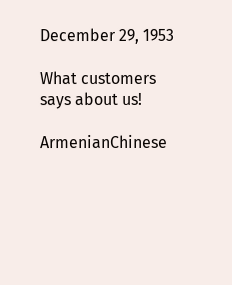December 29, 1953

What customers says about us!

ArmenianChinese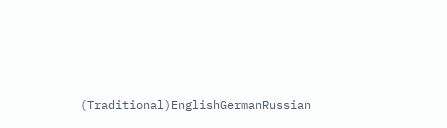(Traditional)EnglishGermanRussian